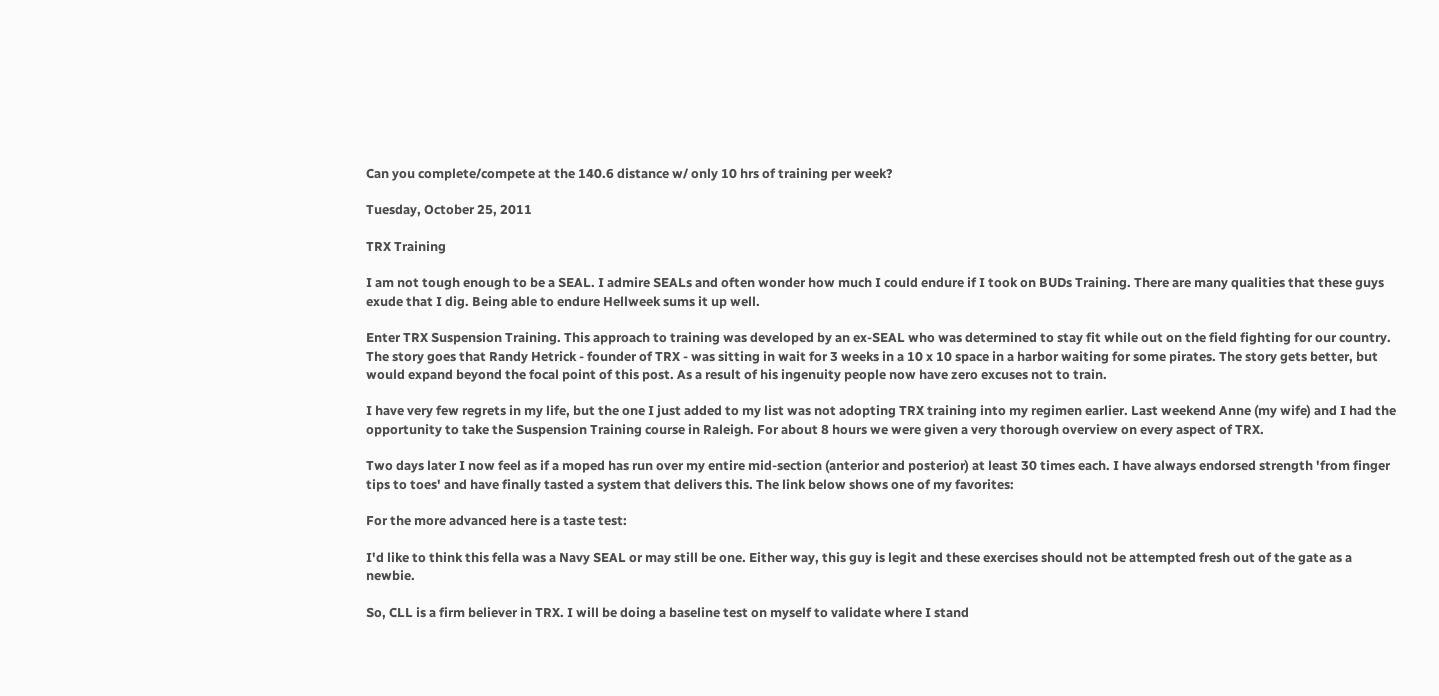Can you complete/compete at the 140.6 distance w/ only 10 hrs of training per week?

Tuesday, October 25, 2011

TRX Training

I am not tough enough to be a SEAL. I admire SEALs and often wonder how much I could endure if I took on BUDs Training. There are many qualities that these guys exude that I dig. Being able to endure Hellweek sums it up well.

Enter TRX Suspension Training. This approach to training was developed by an ex-SEAL who was determined to stay fit while out on the field fighting for our country. The story goes that Randy Hetrick - founder of TRX - was sitting in wait for 3 weeks in a 10 x 10 space in a harbor waiting for some pirates. The story gets better, but would expand beyond the focal point of this post. As a result of his ingenuity people now have zero excuses not to train.

I have very few regrets in my life, but the one I just added to my list was not adopting TRX training into my regimen earlier. Last weekend Anne (my wife) and I had the opportunity to take the Suspension Training course in Raleigh. For about 8 hours we were given a very thorough overview on every aspect of TRX.

Two days later I now feel as if a moped has run over my entire mid-section (anterior and posterior) at least 30 times each. I have always endorsed strength 'from finger tips to toes' and have finally tasted a system that delivers this. The link below shows one of my favorites:

For the more advanced here is a taste test:

I'd like to think this fella was a Navy SEAL or may still be one. Either way, this guy is legit and these exercises should not be attempted fresh out of the gate as a newbie.

So, CLL is a firm believer in TRX. I will be doing a baseline test on myself to validate where I stand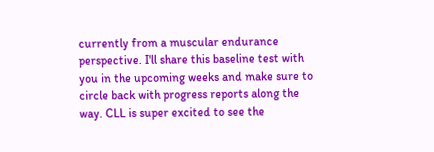currently from a muscular endurance perspective. I'll share this baseline test with you in the upcoming weeks and make sure to circle back with progress reports along the way. CLL is super excited to see the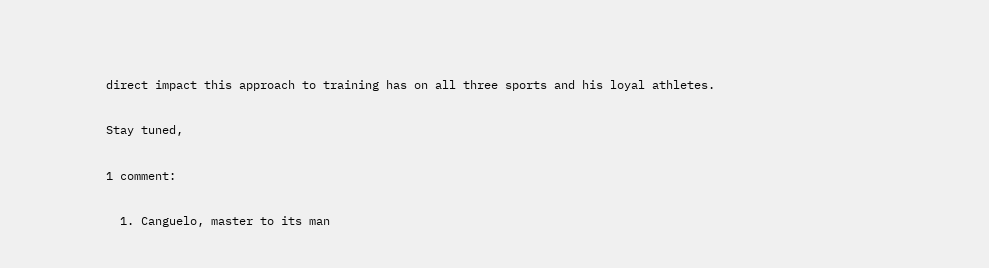direct impact this approach to training has on all three sports and his loyal athletes.

Stay tuned,

1 comment:

  1. Canguelo, master to its man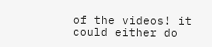of the videos! it could either do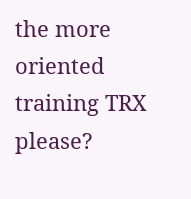the more oriented training TRX please?